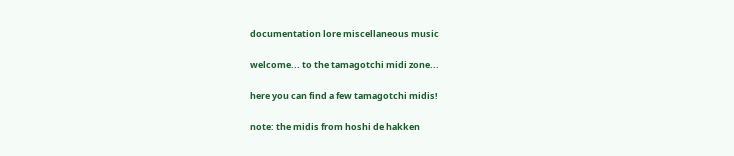documentation lore miscellaneous music

welcome... to the tamagotchi midi zone...

here you can find a few tamagotchi midis!

note: the midis from hoshi de hakken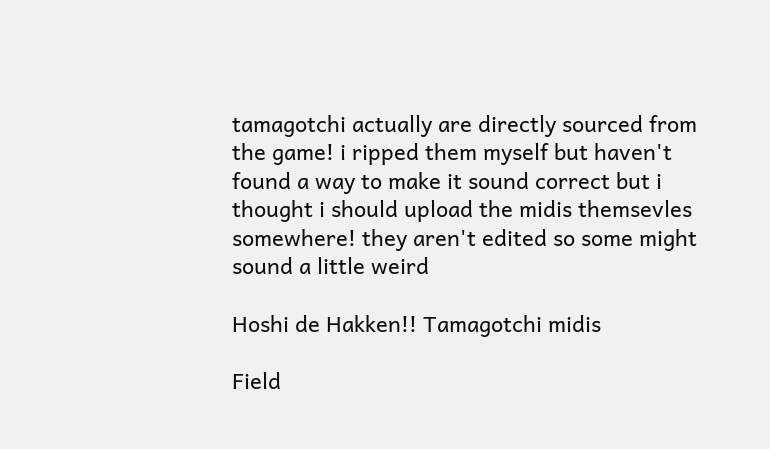tamagotchi actually are directly sourced from the game! i ripped them myself but haven't found a way to make it sound correct but i thought i should upload the midis themsevles somewhere! they aren't edited so some might sound a little weird

Hoshi de Hakken!! Tamagotchi midis

Field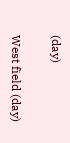(day)

West field (day)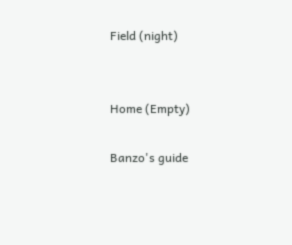Field (night)


Home (Empty)

Banzo's guide